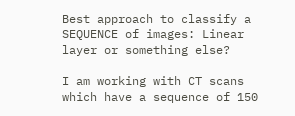Best approach to classify a SEQUENCE of images: Linear layer or something else?

I am working with CT scans which have a sequence of 150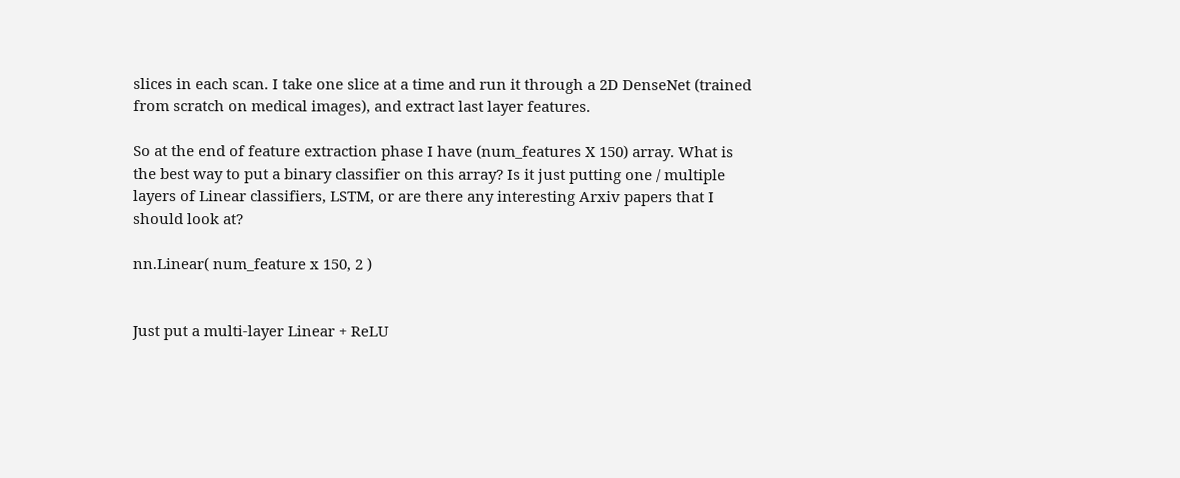slices in each scan. I take one slice at a time and run it through a 2D DenseNet (trained from scratch on medical images), and extract last layer features.

So at the end of feature extraction phase I have (num_features X 150) array. What is the best way to put a binary classifier on this array? Is it just putting one / multiple layers of Linear classifiers, LSTM, or are there any interesting Arxiv papers that I should look at?

nn.Linear( num_feature x 150, 2 )


Just put a multi-layer Linear + ReLU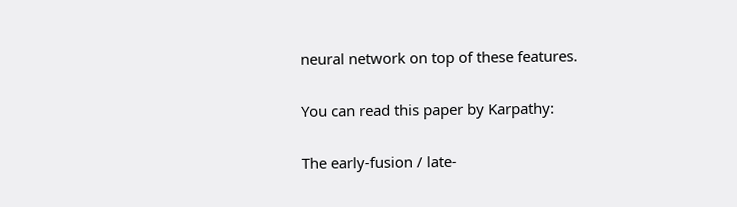neural network on top of these features.

You can read this paper by Karpathy:

The early-fusion / late-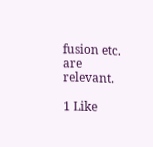fusion etc. are relevant.

1 Like